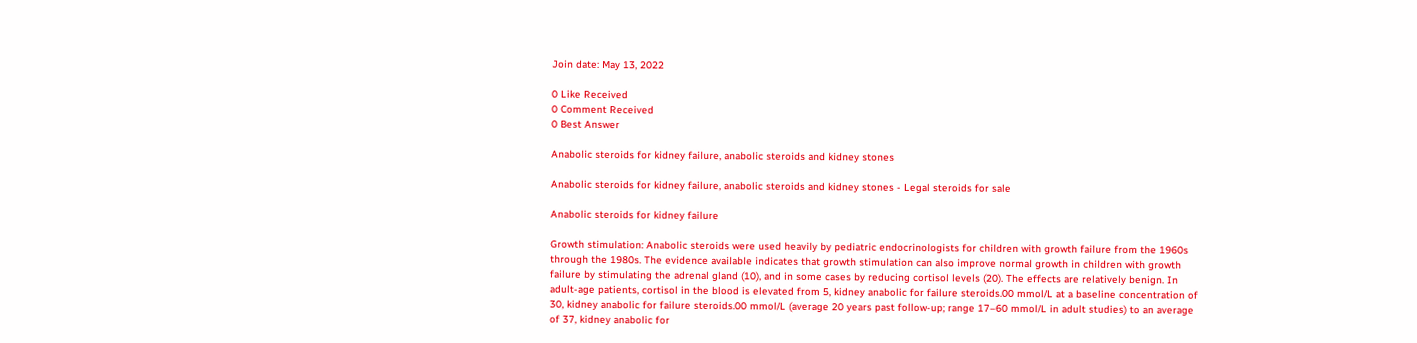Join date: May 13, 2022

0 Like Received
0 Comment Received
0 Best Answer

Anabolic steroids for kidney failure, anabolic steroids and kidney stones

Anabolic steroids for kidney failure, anabolic steroids and kidney stones - Legal steroids for sale

Anabolic steroids for kidney failure

Growth stimulation: Anabolic steroids were used heavily by pediatric endocrinologists for children with growth failure from the 1960s through the 1980s. The evidence available indicates that growth stimulation can also improve normal growth in children with growth failure by stimulating the adrenal gland (10), and in some cases by reducing cortisol levels (20). The effects are relatively benign. In adult-age patients, cortisol in the blood is elevated from 5, kidney anabolic for failure steroids.00 mmol/L at a baseline concentration of 30, kidney anabolic for failure steroids.00 mmol/L (average 20 years past follow-up; range 17–60 mmol/L in adult studies) to an average of 37, kidney anabolic for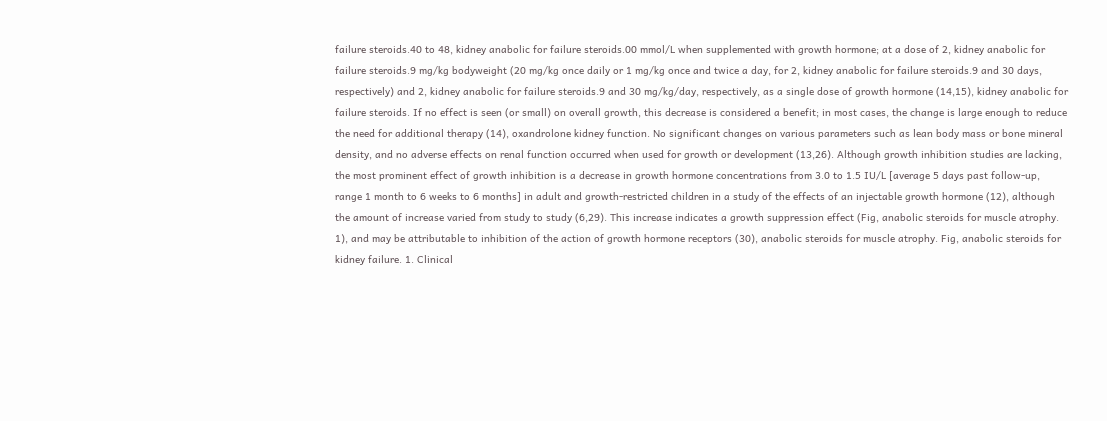failure steroids.40 to 48, kidney anabolic for failure steroids.00 mmol/L when supplemented with growth hormone; at a dose of 2, kidney anabolic for failure steroids.9 mg/kg bodyweight (20 mg/kg once daily or 1 mg/kg once and twice a day, for 2, kidney anabolic for failure steroids.9 and 30 days, respectively) and 2, kidney anabolic for failure steroids.9 and 30 mg/kg/day, respectively, as a single dose of growth hormone (14,15), kidney anabolic for failure steroids. If no effect is seen (or small) on overall growth, this decrease is considered a benefit; in most cases, the change is large enough to reduce the need for additional therapy (14), oxandrolone kidney function. No significant changes on various parameters such as lean body mass or bone mineral density, and no adverse effects on renal function occurred when used for growth or development (13,26). Although growth inhibition studies are lacking, the most prominent effect of growth inhibition is a decrease in growth hormone concentrations from 3.0 to 1.5 IU/L [average 5 days past follow-up, range 1 month to 6 weeks to 6 months] in adult and growth-restricted children in a study of the effects of an injectable growth hormone (12), although the amount of increase varied from study to study (6,29). This increase indicates a growth suppression effect (Fig, anabolic steroids for muscle atrophy. 1), and may be attributable to inhibition of the action of growth hormone receptors (30), anabolic steroids for muscle atrophy. Fig, anabolic steroids for kidney failure. 1. Clinical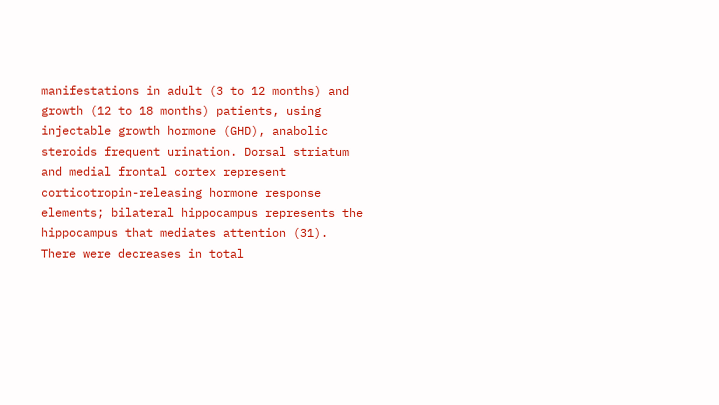manifestations in adult (3 to 12 months) and growth (12 to 18 months) patients, using injectable growth hormone (GHD), anabolic steroids frequent urination. Dorsal striatum and medial frontal cortex represent corticotropin-releasing hormone response elements; bilateral hippocampus represents the hippocampus that mediates attention (31). There were decreases in total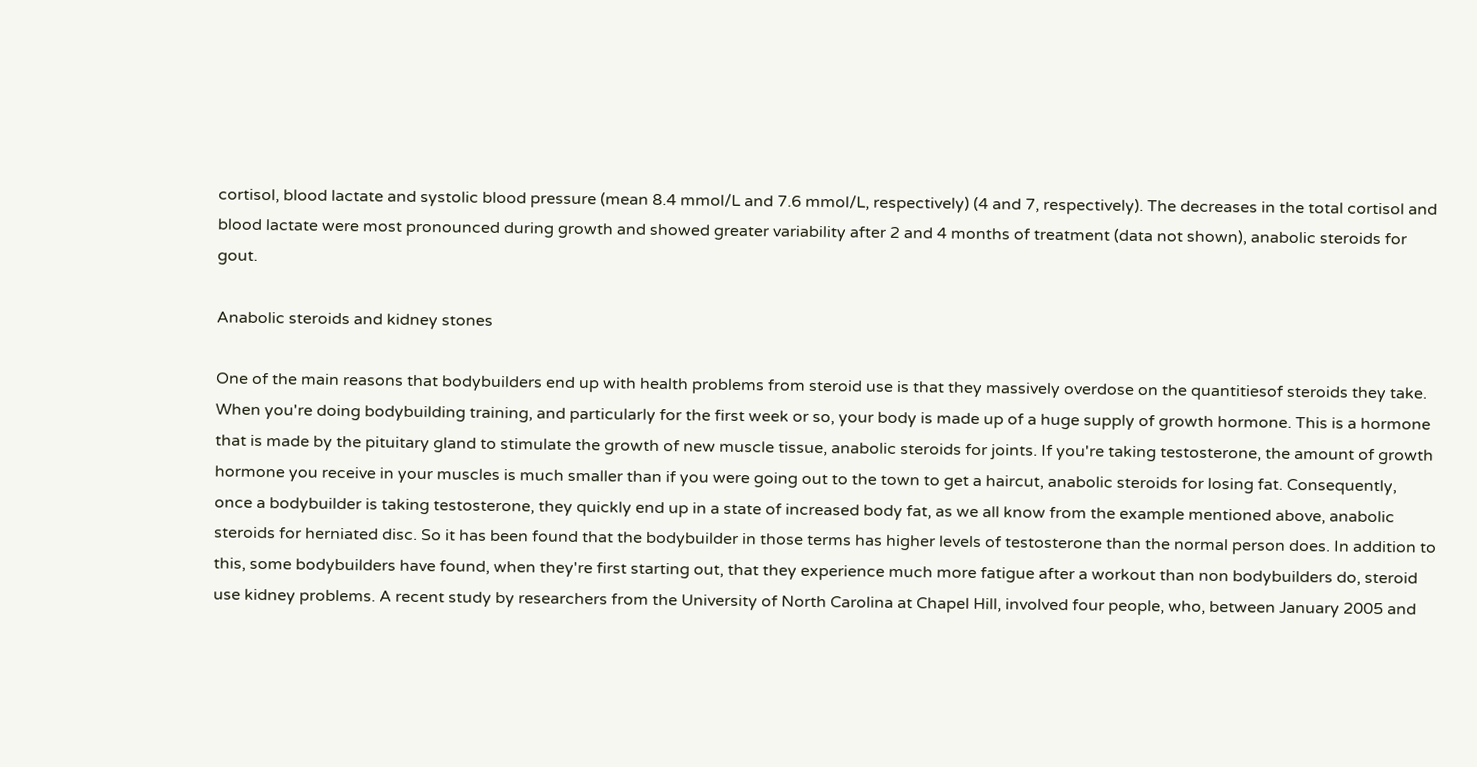cortisol, blood lactate and systolic blood pressure (mean 8.4 mmol/L and 7.6 mmol/L, respectively) (4 and 7, respectively). The decreases in the total cortisol and blood lactate were most pronounced during growth and showed greater variability after 2 and 4 months of treatment (data not shown), anabolic steroids for gout.

Anabolic steroids and kidney stones

One of the main reasons that bodybuilders end up with health problems from steroid use is that they massively overdose on the quantitiesof steroids they take. When you're doing bodybuilding training, and particularly for the first week or so, your body is made up of a huge supply of growth hormone. This is a hormone that is made by the pituitary gland to stimulate the growth of new muscle tissue, anabolic steroids for joints. If you're taking testosterone, the amount of growth hormone you receive in your muscles is much smaller than if you were going out to the town to get a haircut, anabolic steroids for losing fat. Consequently, once a bodybuilder is taking testosterone, they quickly end up in a state of increased body fat, as we all know from the example mentioned above, anabolic steroids for herniated disc. So it has been found that the bodybuilder in those terms has higher levels of testosterone than the normal person does. In addition to this, some bodybuilders have found, when they're first starting out, that they experience much more fatigue after a workout than non bodybuilders do, steroid use kidney problems. A recent study by researchers from the University of North Carolina at Chapel Hill, involved four people, who, between January 2005 and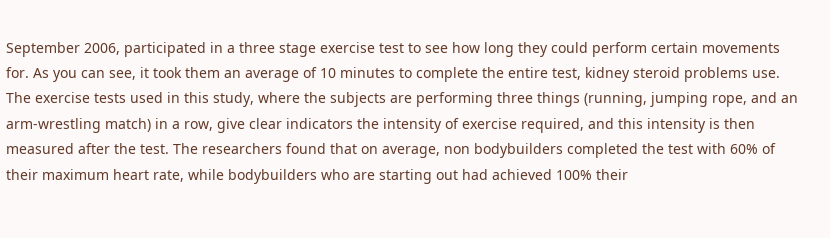September 2006, participated in a three stage exercise test to see how long they could perform certain movements for. As you can see, it took them an average of 10 minutes to complete the entire test, kidney steroid problems use. The exercise tests used in this study, where the subjects are performing three things (running, jumping rope, and an arm-wrestling match) in a row, give clear indicators the intensity of exercise required, and this intensity is then measured after the test. The researchers found that on average, non bodybuilders completed the test with 60% of their maximum heart rate, while bodybuilders who are starting out had achieved 100% their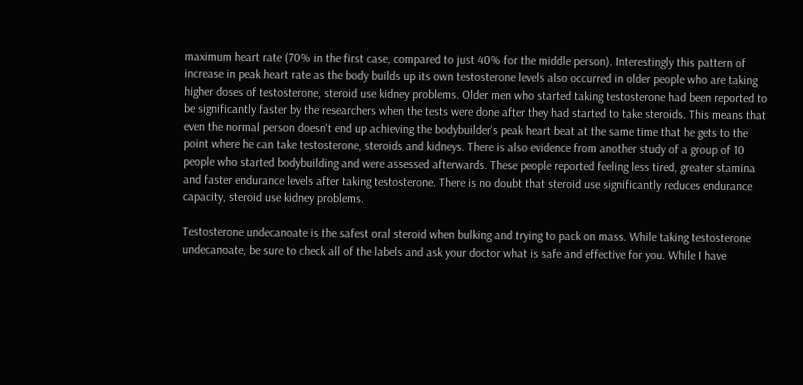maximum heart rate (70% in the first case, compared to just 40% for the middle person). Interestingly this pattern of increase in peak heart rate as the body builds up its own testosterone levels also occurred in older people who are taking higher doses of testosterone, steroid use kidney problems. Older men who started taking testosterone had been reported to be significantly faster by the researchers when the tests were done after they had started to take steroids. This means that even the normal person doesn't end up achieving the bodybuilder's peak heart beat at the same time that he gets to the point where he can take testosterone, steroids and kidneys. There is also evidence from another study of a group of 10 people who started bodybuilding and were assessed afterwards. These people reported feeling less tired, greater stamina and faster endurance levels after taking testosterone. There is no doubt that steroid use significantly reduces endurance capacity, steroid use kidney problems.

Testosterone undecanoate is the safest oral steroid when bulking and trying to pack on mass. While taking testosterone undecanoate, be sure to check all of the labels and ask your doctor what is safe and effective for you. While I have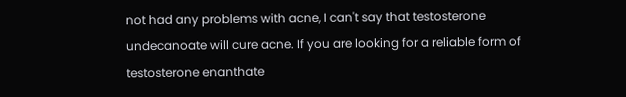not had any problems with acne, I can't say that testosterone undecanoate will cure acne. If you are looking for a reliable form of testosterone enanthate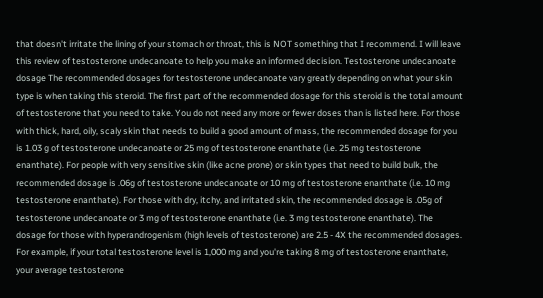that doesn't irritate the lining of your stomach or throat, this is NOT something that I recommend. I will leave this review of testosterone undecanoate to help you make an informed decision. Testosterone undecanoate dosage The recommended dosages for testosterone undecanoate vary greatly depending on what your skin type is when taking this steroid. The first part of the recommended dosage for this steroid is the total amount of testosterone that you need to take. You do not need any more or fewer doses than is listed here. For those with thick, hard, oily, scaly skin that needs to build a good amount of mass, the recommended dosage for you is 1.03 g of testosterone undecanoate or 25 mg of testosterone enanthate (i.e. 25 mg testosterone enanthate). For people with very sensitive skin (like acne prone) or skin types that need to build bulk, the recommended dosage is .06g of testosterone undecanoate or 10 mg of testosterone enanthate (i.e. 10 mg testosterone enanthate). For those with dry, itchy, and irritated skin, the recommended dosage is .05g of testosterone undecanoate or 3 mg of testosterone enanthate (i.e. 3 mg testosterone enanthate). The dosage for those with hyperandrogenism (high levels of testosterone) are 2.5 - 4X the recommended dosages. For example, if your total testosterone level is 1,000 mg and you're taking 8 mg of testosterone enanthate, your average testosterone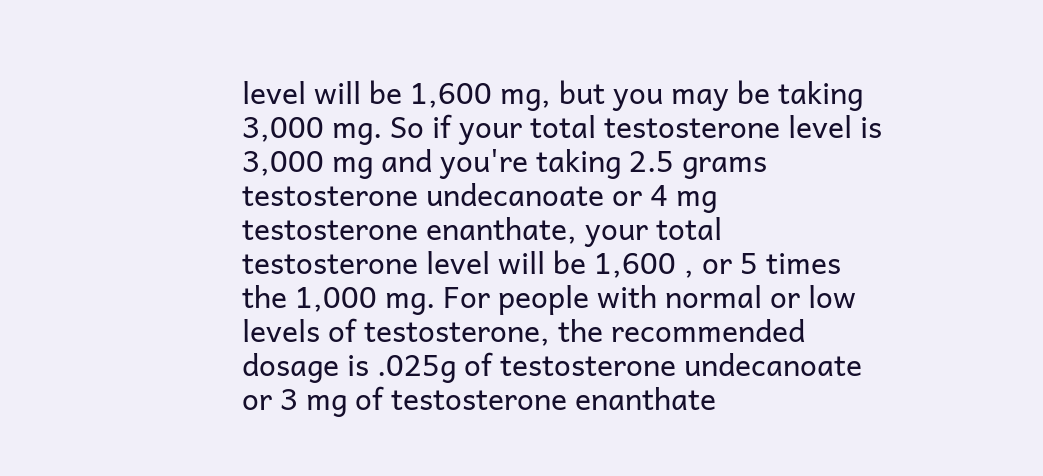level will be 1,600 mg, but you may be taking 3,000 mg. So if your total testosterone level is 3,000 mg and you're taking 2.5 grams testosterone undecanoate or 4 mg testosterone enanthate, your total testosterone level will be 1,600 , or 5 times the 1,000 mg. For people with normal or low levels of testosterone, the recommended dosage is .025g of testosterone undecanoate or 3 mg of testosterone enanthate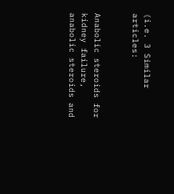(i.e. 3 Similar articles:


Anabolic steroids for kidney failure, anabolic steroids and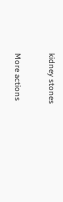kidney stones

More actions